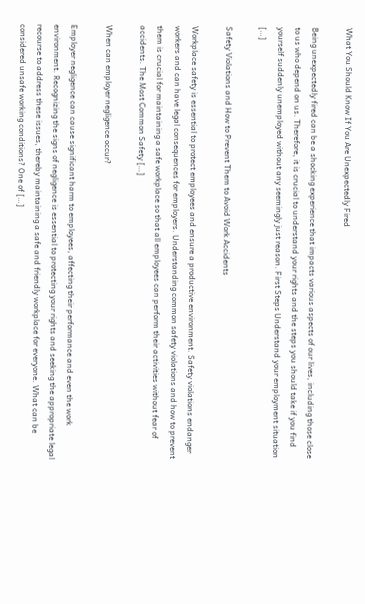What You Should Know If You Are Unexpectedly Fired

Being unexpectedly fired can be a shocking experience that impacts various aspects of our lives, including those close to us who depend on us. Therefore, it is crucial to understand your rights and the steps you should take if you find yourself suddenly unemployed without any seemingly just reason. First Steps Understand your employment situation […]

Safety Violations and How to Prevent Them to Avoid Work Accidents

Workplace safety is essential to protect employees and ensure a productive environment. Safety violations endanger workers and can have legal consequences for employers. Understanding common safety violations and how to prevent them is crucial for maintaining a safe workplace so that all employees can perform their activities without fear of accidents. The Most Common Safety […]

When can employer negligence occur?

Employer negligence can cause significant harm to employees, affecting their performance and even the work environment. Recognizing the signs of negligence is essential to protecting your rights and seeking the appropriate legal recourse to address these issues, thereby maintaining a safe and friendly workplace for everyone. What can be considered unsafe working conditions? One of […]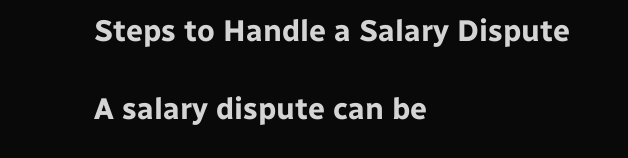Steps to Handle a Salary Dispute

A salary dispute can be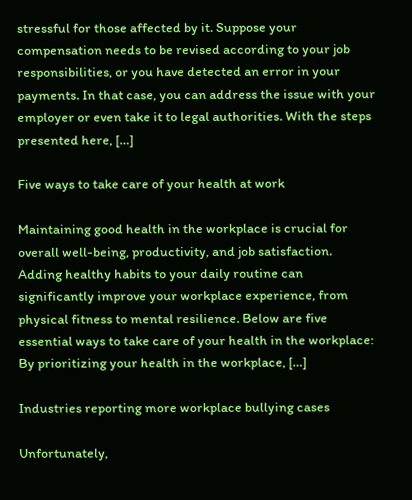stressful for those affected by it. Suppose your compensation needs to be revised according to your job responsibilities, or you have detected an error in your payments. In that case, you can address the issue with your employer or even take it to legal authorities. With the steps presented here, […]

Five ways to take care of your health at work

Maintaining good health in the workplace is crucial for overall well-being, productivity, and job satisfaction. Adding healthy habits to your daily routine can significantly improve your workplace experience, from physical fitness to mental resilience. Below are five essential ways to take care of your health in the workplace: By prioritizing your health in the workplace, […]

Industries reporting more workplace bullying cases

Unfortunately,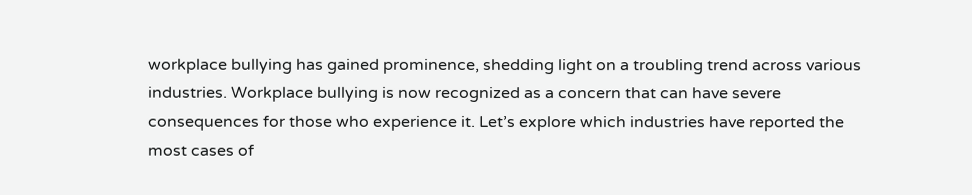workplace bullying has gained prominence, shedding light on a troubling trend across various industries. Workplace bullying is now recognized as a concern that can have severe consequences for those who experience it. Let’s explore which industries have reported the most cases of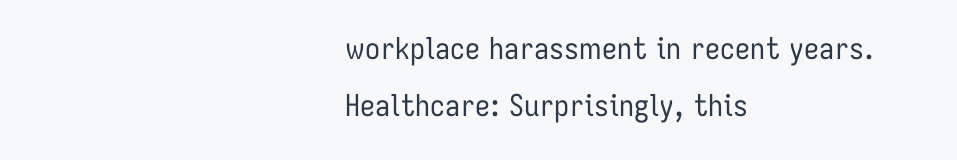workplace harassment in recent years. Healthcare: Surprisingly, this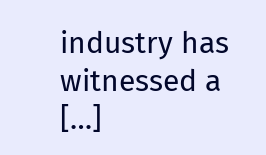industry has witnessed a […]